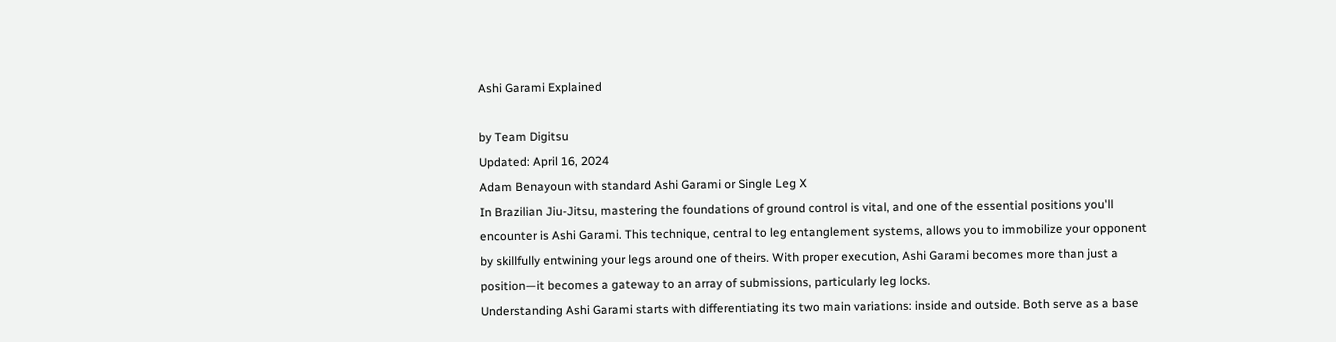Ashi Garami Explained

by Team Digitsu
Updated: April 16, 2024
Adam Benayoun with standard Ashi Garami or Single Leg X
In Brazilian Jiu-Jitsu, mastering the foundations of ground control is vital, and one of the essential positions you'll encounter is Ashi Garami. This technique, central to leg entanglement systems, allows you to immobilize your opponent by skillfully entwining your legs around one of theirs. With proper execution, Ashi Garami becomes more than just a position—it becomes a gateway to an array of submissions, particularly leg locks.
Understanding Ashi Garami starts with differentiating its two main variations: inside and outside. Both serve as a base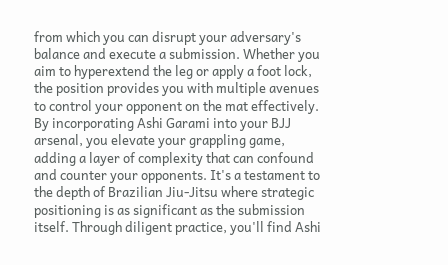from which you can disrupt your adversary's balance and execute a submission. Whether you aim to hyperextend the leg or apply a foot lock, the position provides you with multiple avenues to control your opponent on the mat effectively.
By incorporating Ashi Garami into your BJJ arsenal, you elevate your grappling game, adding a layer of complexity that can confound and counter your opponents. It's a testament to the depth of Brazilian Jiu-Jitsu where strategic positioning is as significant as the submission itself. Through diligent practice, you'll find Ashi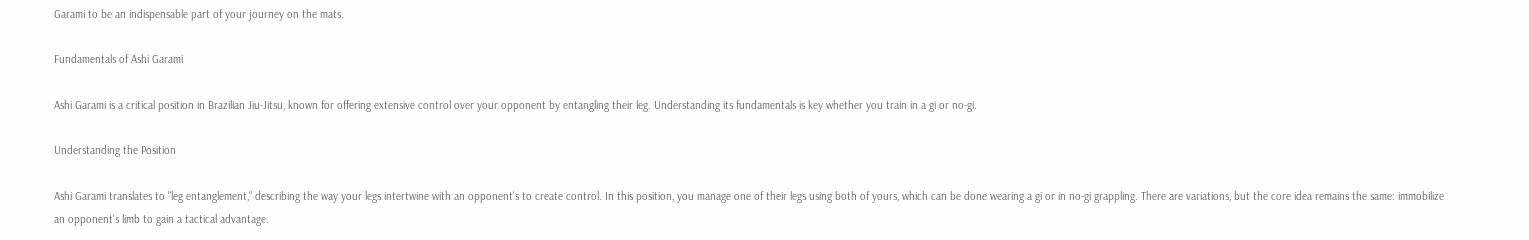Garami to be an indispensable part of your journey on the mats.

Fundamentals of Ashi Garami

Ashi Garami is a critical position in Brazilian Jiu-Jitsu, known for offering extensive control over your opponent by entangling their leg. Understanding its fundamentals is key whether you train in a gi or no-gi.

Understanding the Position

Ashi Garami translates to "leg entanglement," describing the way your legs intertwine with an opponent's to create control. In this position, you manage one of their legs using both of yours, which can be done wearing a gi or in no-gi grappling. There are variations, but the core idea remains the same: immobilize an opponent's limb to gain a tactical advantage.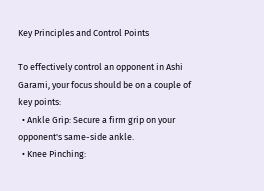Key Principles and Control Points

To effectively control an opponent in Ashi Garami, your focus should be on a couple of key points:
  • Ankle Grip: Secure a firm grip on your opponent's same-side ankle.
  • Knee Pinching: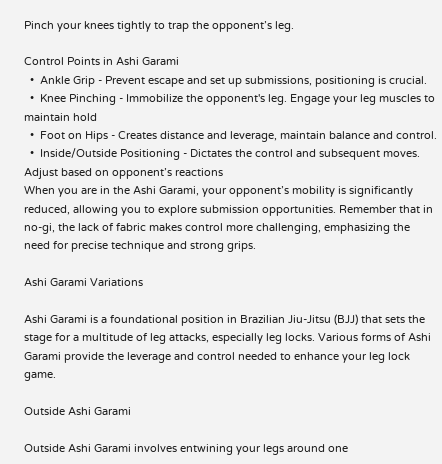Pinch your knees tightly to trap the opponent’s leg.

Control Points in Ashi Garami
  •  Ankle Grip - Prevent escape and set up submissions, positioning is crucial.
  •  Knee Pinching - Immobilize the opponent's leg. Engage your leg muscles to maintain hold
  •  Foot on Hips - Creates distance and leverage, maintain balance and control.
  •  Inside/Outside Positioning - Dictates the control and subsequent moves. Adjust based on opponent’s reactions
When you are in the Ashi Garami, your opponent’s mobility is significantly reduced, allowing you to explore submission opportunities. Remember that in no-gi, the lack of fabric makes control more challenging, emphasizing the need for precise technique and strong grips.

Ashi Garami Variations

Ashi Garami is a foundational position in Brazilian Jiu-Jitsu (BJJ) that sets the stage for a multitude of leg attacks, especially leg locks. Various forms of Ashi Garami provide the leverage and control needed to enhance your leg lock game.

Outside Ashi Garami

Outside Ashi Garami involves entwining your legs around one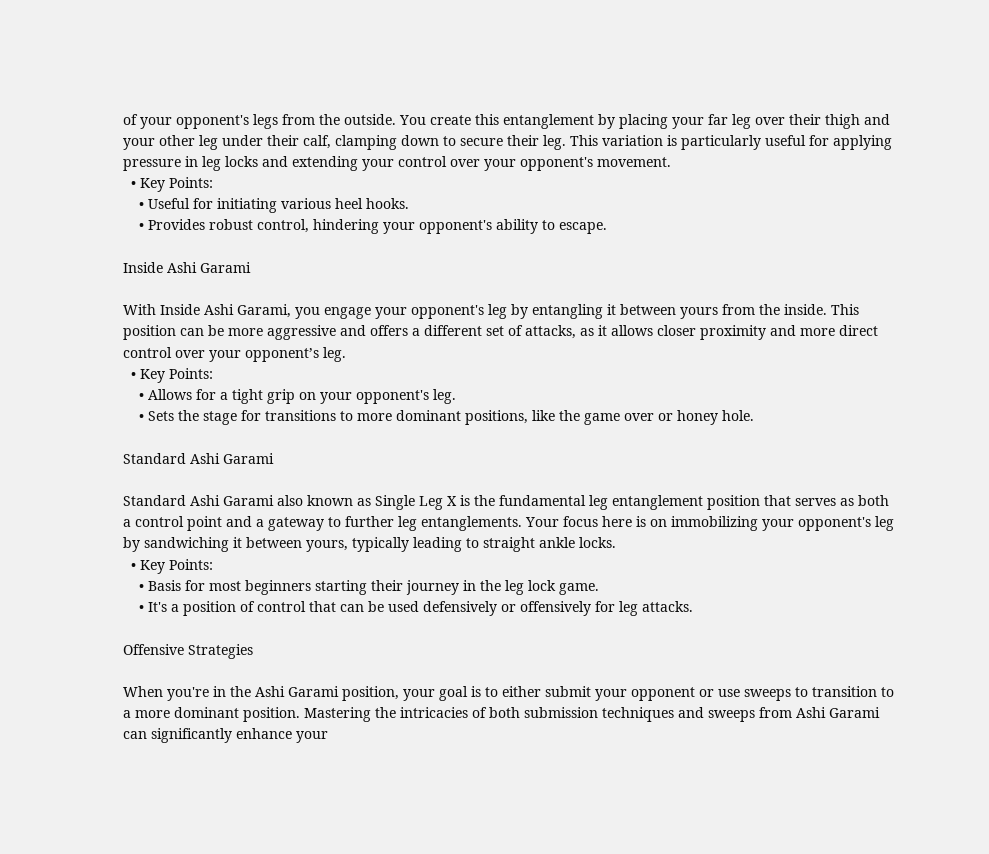of your opponent's legs from the outside. You create this entanglement by placing your far leg over their thigh and your other leg under their calf, clamping down to secure their leg. This variation is particularly useful for applying pressure in leg locks and extending your control over your opponent's movement.
  • Key Points:
    • Useful for initiating various heel hooks.
    • Provides robust control, hindering your opponent's ability to escape.

Inside Ashi Garami

With Inside Ashi Garami, you engage your opponent's leg by entangling it between yours from the inside. This position can be more aggressive and offers a different set of attacks, as it allows closer proximity and more direct control over your opponent’s leg.
  • Key Points:
    • Allows for a tight grip on your opponent's leg.
    • Sets the stage for transitions to more dominant positions, like the game over or honey hole.

Standard Ashi Garami

Standard Ashi Garami also known as Single Leg X is the fundamental leg entanglement position that serves as both a control point and a gateway to further leg entanglements. Your focus here is on immobilizing your opponent's leg by sandwiching it between yours, typically leading to straight ankle locks.
  • Key Points:
    • Basis for most beginners starting their journey in the leg lock game.
    • It's a position of control that can be used defensively or offensively for leg attacks.

Offensive Strategies

When you're in the Ashi Garami position, your goal is to either submit your opponent or use sweeps to transition to a more dominant position. Mastering the intricacies of both submission techniques and sweeps from Ashi Garami can significantly enhance your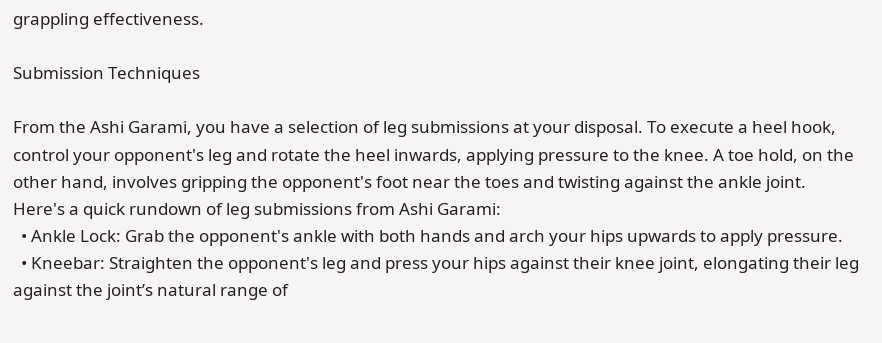grappling effectiveness.

Submission Techniques

From the Ashi Garami, you have a selection of leg submissions at your disposal. To execute a heel hook, control your opponent's leg and rotate the heel inwards, applying pressure to the knee. A toe hold, on the other hand, involves gripping the opponent's foot near the toes and twisting against the ankle joint.
Here's a quick rundown of leg submissions from Ashi Garami:
  • Ankle Lock: Grab the opponent's ankle with both hands and arch your hips upwards to apply pressure.
  • Kneebar: Straighten the opponent's leg and press your hips against their knee joint, elongating their leg against the joint’s natural range of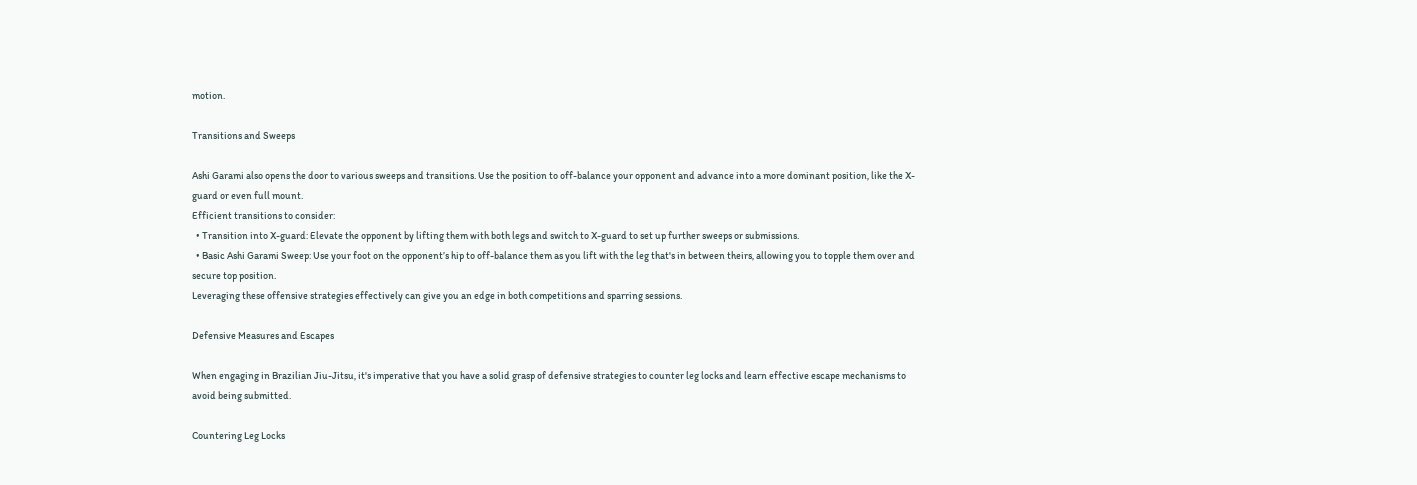motion.

Transitions and Sweeps

Ashi Garami also opens the door to various sweeps and transitions. Use the position to off-balance your opponent and advance into a more dominant position, like the X-guard or even full mount.
Efficient transitions to consider:
  • Transition into X-guard: Elevate the opponent by lifting them with both legs and switch to X-guard to set up further sweeps or submissions.
  • Basic Ashi Garami Sweep: Use your foot on the opponent’s hip to off-balance them as you lift with the leg that's in between theirs, allowing you to topple them over and secure top position.
Leveraging these offensive strategies effectively can give you an edge in both competitions and sparring sessions.

Defensive Measures and Escapes

When engaging in Brazilian Jiu-Jitsu, it's imperative that you have a solid grasp of defensive strategies to counter leg locks and learn effective escape mechanisms to avoid being submitted.

Countering Leg Locks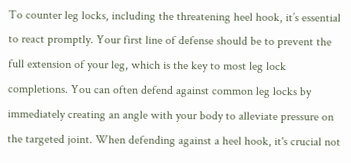To counter leg locks, including the threatening heel hook, it’s essential to react promptly. Your first line of defense should be to prevent the full extension of your leg, which is the key to most leg lock completions. You can often defend against common leg locks by immediately creating an angle with your body to alleviate pressure on the targeted joint. When defending against a heel hook, it's crucial not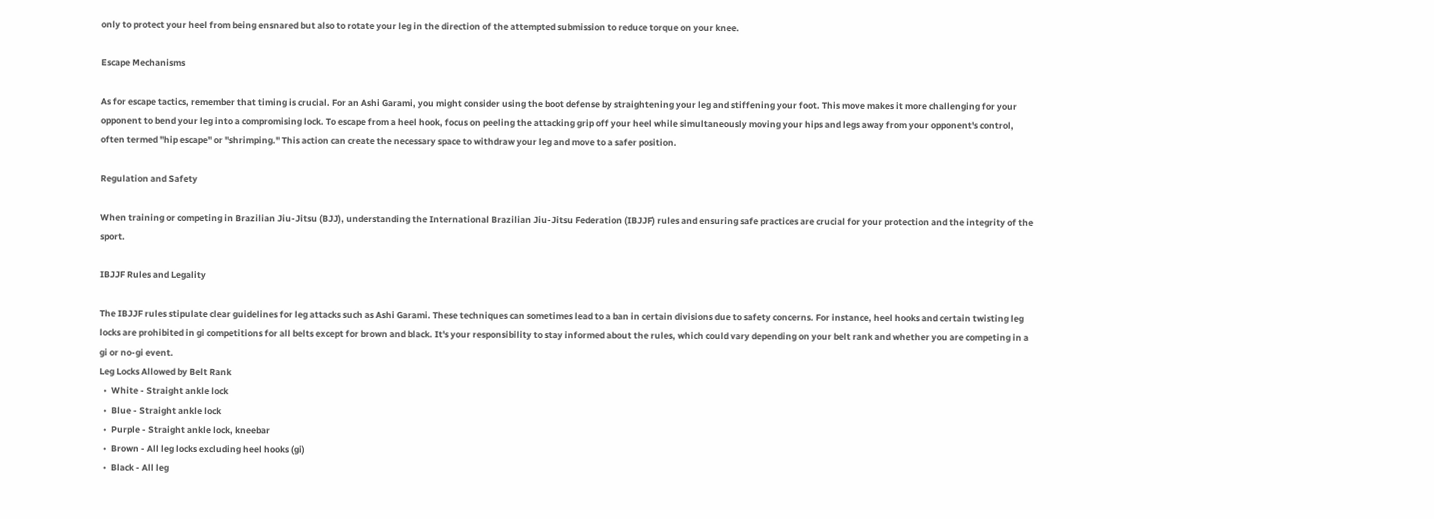only to protect your heel from being ensnared but also to rotate your leg in the direction of the attempted submission to reduce torque on your knee.

Escape Mechanisms

As for escape tactics, remember that timing is crucial. For an Ashi Garami, you might consider using the boot defense by straightening your leg and stiffening your foot. This move makes it more challenging for your opponent to bend your leg into a compromising lock. To escape from a heel hook, focus on peeling the attacking grip off your heel while simultaneously moving your hips and legs away from your opponent's control, often termed "hip escape" or "shrimping." This action can create the necessary space to withdraw your leg and move to a safer position.

Regulation and Safety

When training or competing in Brazilian Jiu-Jitsu (BJJ), understanding the International Brazilian Jiu-Jitsu Federation (IBJJF) rules and ensuring safe practices are crucial for your protection and the integrity of the sport.

IBJJF Rules and Legality

The IBJJF rules stipulate clear guidelines for leg attacks such as Ashi Garami. These techniques can sometimes lead to a ban in certain divisions due to safety concerns. For instance, heel hooks and certain twisting leg locks are prohibited in gi competitions for all belts except for brown and black. It's your responsibility to stay informed about the rules, which could vary depending on your belt rank and whether you are competing in a gi or no-gi event.
Leg Locks Allowed by Belt Rank
  •  White - Straight ankle lock
  •  Blue - Straight ankle lock
  •  Purple - Straight ankle lock, kneebar
  •  Brown - All leg locks excluding heel hooks (gi)
  •  Black - All leg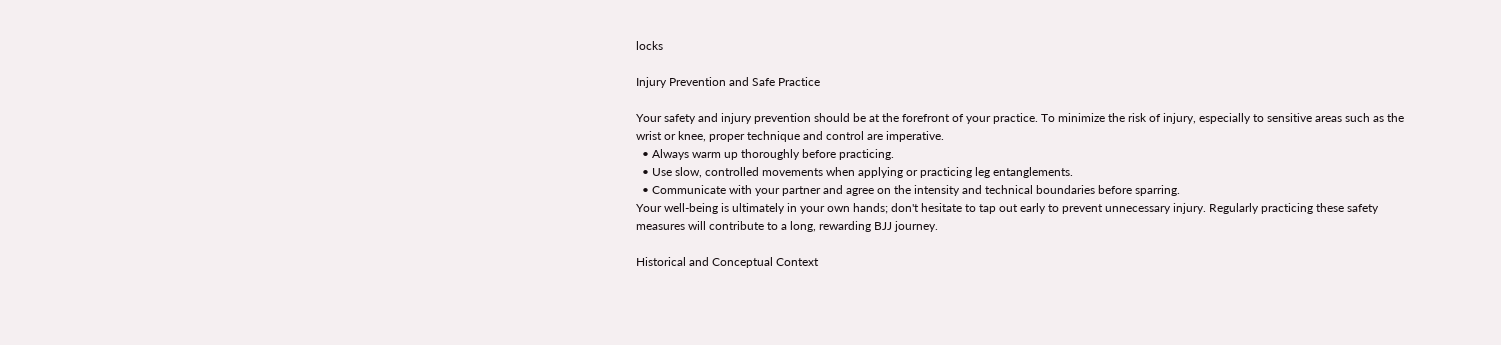locks

Injury Prevention and Safe Practice

Your safety and injury prevention should be at the forefront of your practice. To minimize the risk of injury, especially to sensitive areas such as the wrist or knee, proper technique and control are imperative.
  • Always warm up thoroughly before practicing.
  • Use slow, controlled movements when applying or practicing leg entanglements.
  • Communicate with your partner and agree on the intensity and technical boundaries before sparring.
Your well-being is ultimately in your own hands; don't hesitate to tap out early to prevent unnecessary injury. Regularly practicing these safety measures will contribute to a long, rewarding BJJ journey.

Historical and Conceptual Context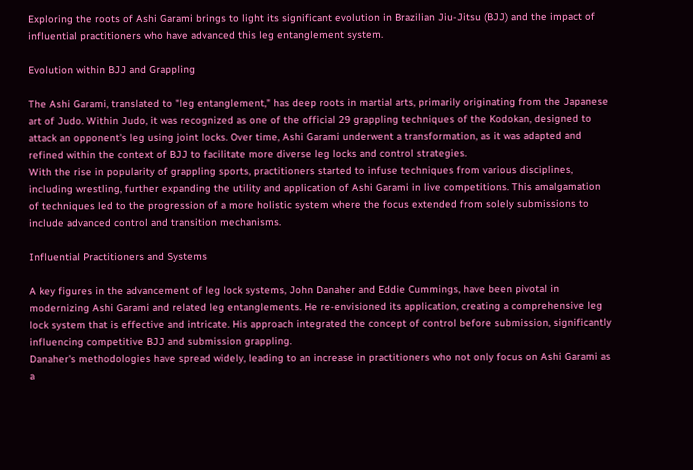Exploring the roots of Ashi Garami brings to light its significant evolution in Brazilian Jiu-Jitsu (BJJ) and the impact of influential practitioners who have advanced this leg entanglement system.

Evolution within BJJ and Grappling

The Ashi Garami, translated to "leg entanglement," has deep roots in martial arts, primarily originating from the Japanese art of Judo. Within Judo, it was recognized as one of the official 29 grappling techniques of the Kodokan, designed to attack an opponent's leg using joint locks. Over time, Ashi Garami underwent a transformation, as it was adapted and refined within the context of BJJ to facilitate more diverse leg locks and control strategies.
With the rise in popularity of grappling sports, practitioners started to infuse techniques from various disciplines, including wrestling, further expanding the utility and application of Ashi Garami in live competitions. This amalgamation of techniques led to the progression of a more holistic system where the focus extended from solely submissions to include advanced control and transition mechanisms.

Influential Practitioners and Systems

A key figures in the advancement of leg lock systems, John Danaher and Eddie Cummings, have been pivotal in modernizing Ashi Garami and related leg entanglements. He re-envisioned its application, creating a comprehensive leg lock system that is effective and intricate. His approach integrated the concept of control before submission, significantly influencing competitive BJJ and submission grappling.
Danaher's methodologies have spread widely, leading to an increase in practitioners who not only focus on Ashi Garami as a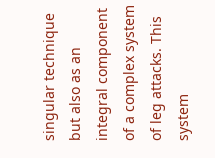singular technique but also as an integral component of a complex system of leg attacks. This system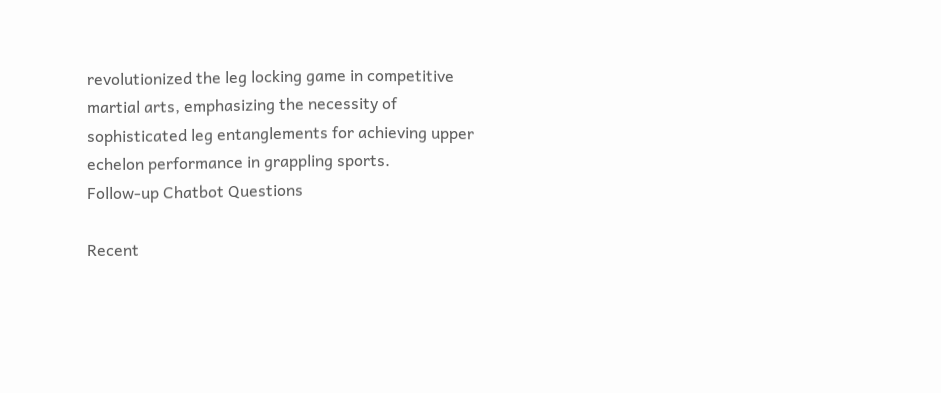revolutionized the leg locking game in competitive martial arts, emphasizing the necessity of sophisticated leg entanglements for achieving upper echelon performance in grappling sports.
Follow-up Chatbot Questions

Recent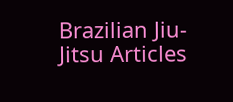Brazilian Jiu-Jitsu Articles